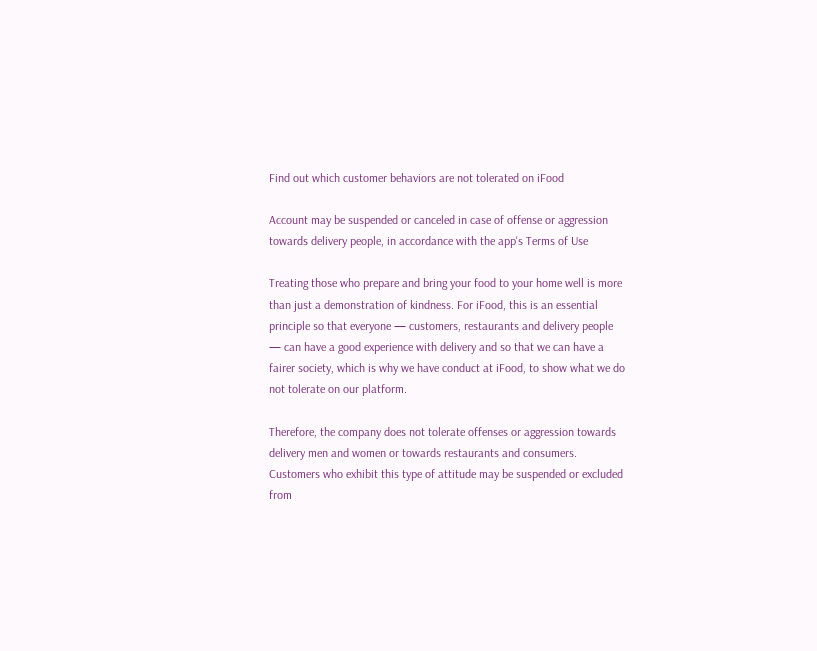Find out which customer behaviors are not tolerated on iFood

Account may be suspended or canceled in case of offense or aggression towards delivery people, in accordance with the app's Terms of Use

Treating those who prepare and bring your food to your home well is more than just a demonstration of kindness. For iFood, this is an essential principle so that everyone — customers, restaurants and delivery people — can have a good experience with delivery and so that we can have a fairer society, which is why we have conduct at iFood, to show what we do not tolerate on our platform.

Therefore, the company does not tolerate offenses or aggression towards delivery men and women or towards restaurants and consumers. Customers who exhibit this type of attitude may be suspended or excluded from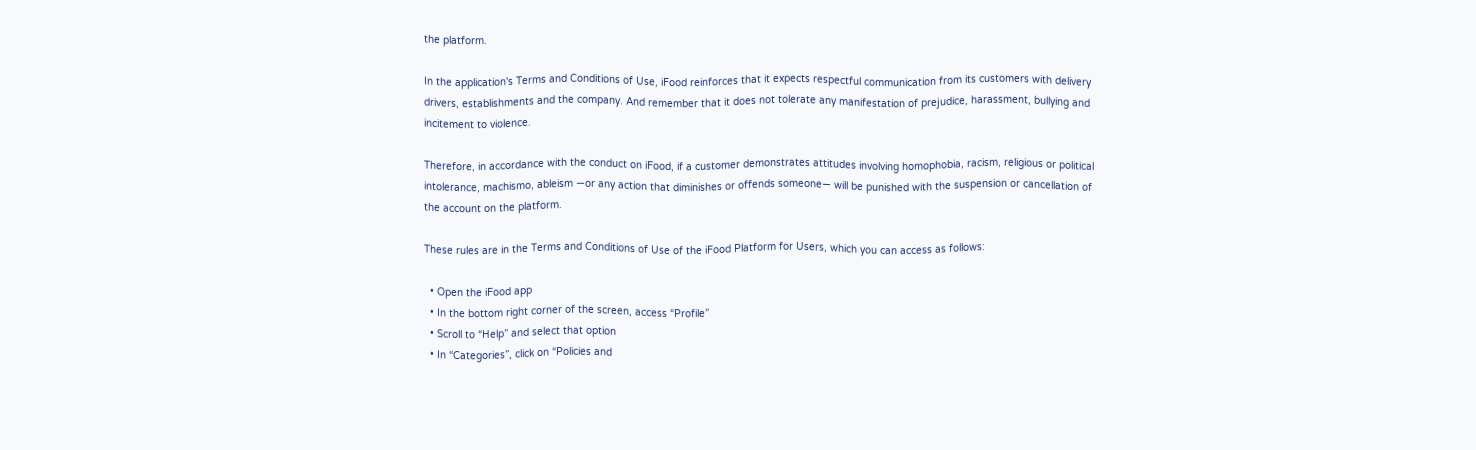the platform.

In the application's Terms and Conditions of Use, iFood reinforces that it expects respectful communication from its customers with delivery drivers, establishments and the company. And remember that it does not tolerate any manifestation of prejudice, harassment, bullying and incitement to violence.

Therefore, in accordance with the conduct on iFood, if a customer demonstrates attitudes involving homophobia, racism, religious or political intolerance, machismo, ableism —or any action that diminishes or offends someone— will be punished with the suspension or cancellation of the account on the platform.

These rules are in the Terms and Conditions of Use of the iFood Platform for Users, which you can access as follows:

  • Open the iFood app
  • In the bottom right corner of the screen, access “Profile”
  • Scroll to “Help” and select that option
  • In “Categories”, click on “Policies and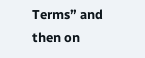Terms” and then on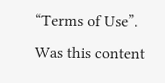“Terms of Use”.
Was this content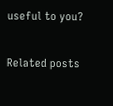useful to you?

Related posts